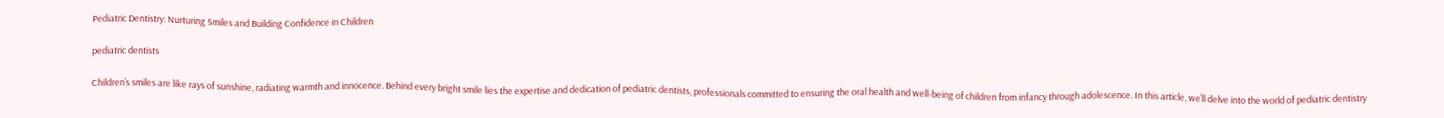Pediatric Dentistry: Nurturing Smiles and Building Confidence in Children

pediatric dentists

Children’s smiles are like rays of sunshine, radiating warmth and innocence. Behind every bright smile lies the expertise and dedication of pediatric dentists, professionals committed to ensuring the oral health and well-being of children from infancy through adolescence. In this article, we’ll delve into the world of pediatric dentistry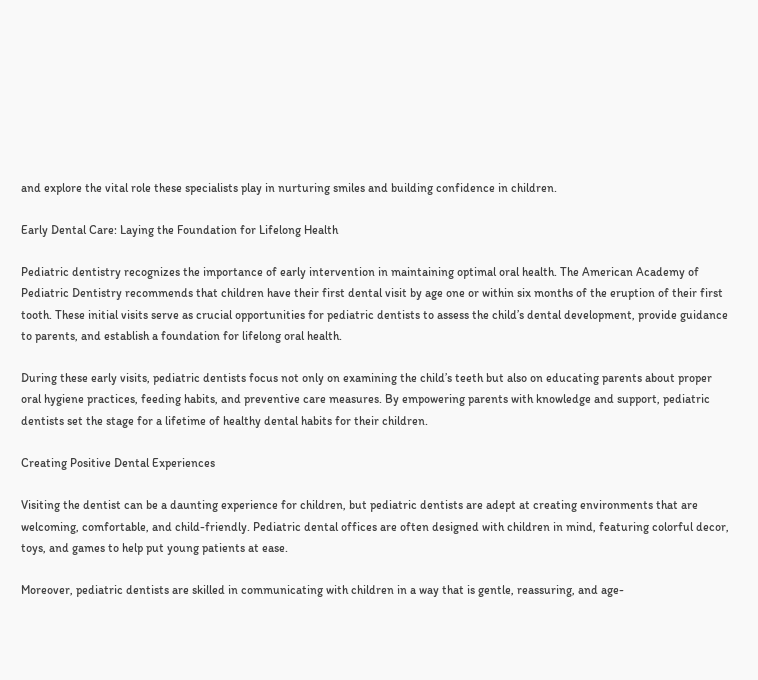and explore the vital role these specialists play in nurturing smiles and building confidence in children.

Early Dental Care: Laying the Foundation for Lifelong Health

Pediatric dentistry recognizes the importance of early intervention in maintaining optimal oral health. The American Academy of Pediatric Dentistry recommends that children have their first dental visit by age one or within six months of the eruption of their first tooth. These initial visits serve as crucial opportunities for pediatric dentists to assess the child’s dental development, provide guidance to parents, and establish a foundation for lifelong oral health.

During these early visits, pediatric dentists focus not only on examining the child’s teeth but also on educating parents about proper oral hygiene practices, feeding habits, and preventive care measures. By empowering parents with knowledge and support, pediatric dentists set the stage for a lifetime of healthy dental habits for their children.

Creating Positive Dental Experiences

Visiting the dentist can be a daunting experience for children, but pediatric dentists are adept at creating environments that are welcoming, comfortable, and child-friendly. Pediatric dental offices are often designed with children in mind, featuring colorful decor, toys, and games to help put young patients at ease.

Moreover, pediatric dentists are skilled in communicating with children in a way that is gentle, reassuring, and age-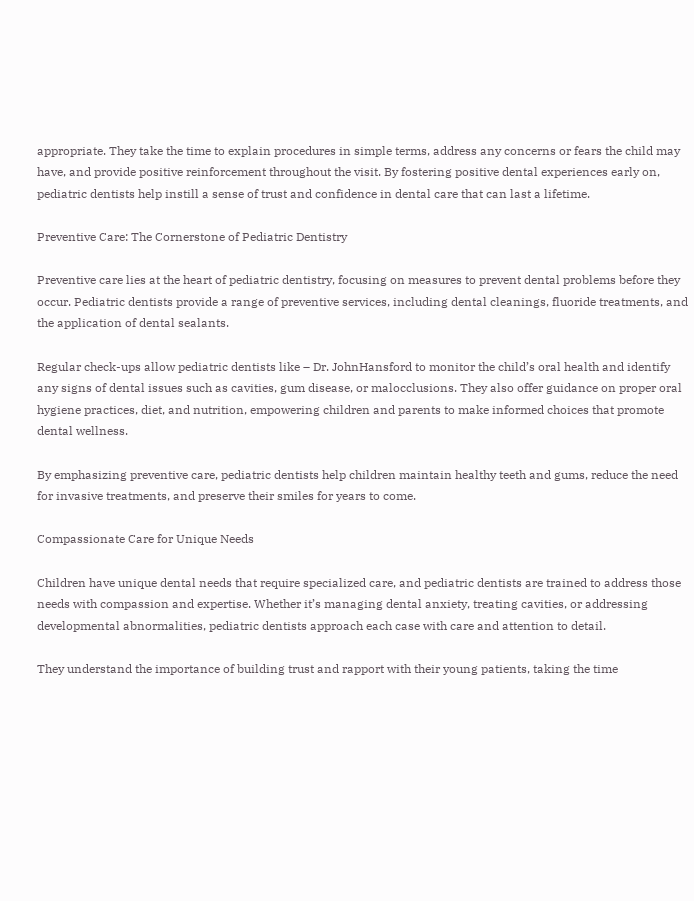appropriate. They take the time to explain procedures in simple terms, address any concerns or fears the child may have, and provide positive reinforcement throughout the visit. By fostering positive dental experiences early on, pediatric dentists help instill a sense of trust and confidence in dental care that can last a lifetime.

Preventive Care: The Cornerstone of Pediatric Dentistry

Preventive care lies at the heart of pediatric dentistry, focusing on measures to prevent dental problems before they occur. Pediatric dentists provide a range of preventive services, including dental cleanings, fluoride treatments, and the application of dental sealants.

Regular check-ups allow pediatric dentists like – Dr. JohnHansford to monitor the child’s oral health and identify any signs of dental issues such as cavities, gum disease, or malocclusions. They also offer guidance on proper oral hygiene practices, diet, and nutrition, empowering children and parents to make informed choices that promote dental wellness.

By emphasizing preventive care, pediatric dentists help children maintain healthy teeth and gums, reduce the need for invasive treatments, and preserve their smiles for years to come.

Compassionate Care for Unique Needs

Children have unique dental needs that require specialized care, and pediatric dentists are trained to address those needs with compassion and expertise. Whether it’s managing dental anxiety, treating cavities, or addressing developmental abnormalities, pediatric dentists approach each case with care and attention to detail.

They understand the importance of building trust and rapport with their young patients, taking the time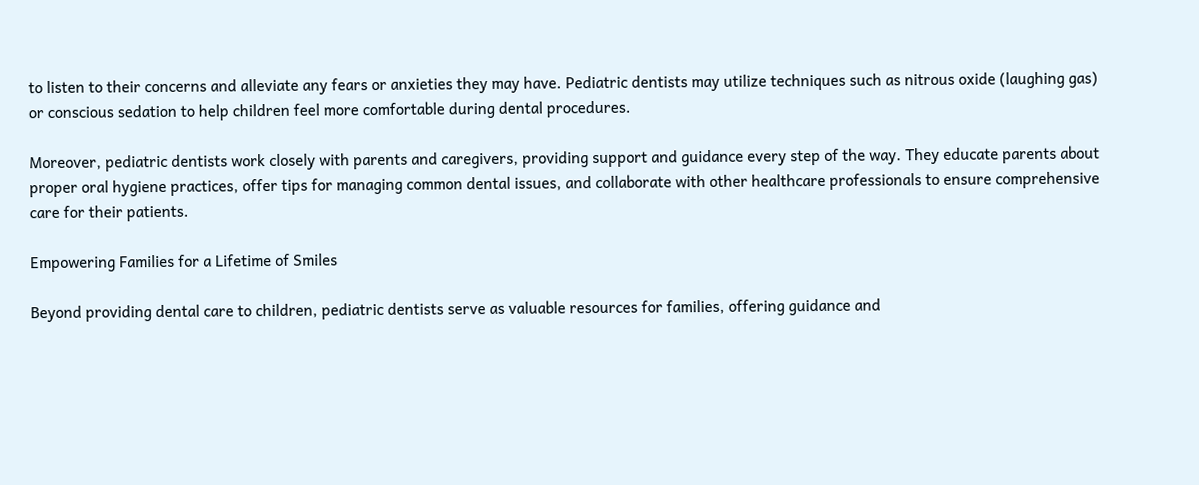to listen to their concerns and alleviate any fears or anxieties they may have. Pediatric dentists may utilize techniques such as nitrous oxide (laughing gas) or conscious sedation to help children feel more comfortable during dental procedures.

Moreover, pediatric dentists work closely with parents and caregivers, providing support and guidance every step of the way. They educate parents about proper oral hygiene practices, offer tips for managing common dental issues, and collaborate with other healthcare professionals to ensure comprehensive care for their patients.

Empowering Families for a Lifetime of Smiles

Beyond providing dental care to children, pediatric dentists serve as valuable resources for families, offering guidance and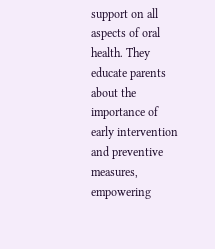support on all aspects of oral health. They educate parents about the importance of early intervention and preventive measures, empowering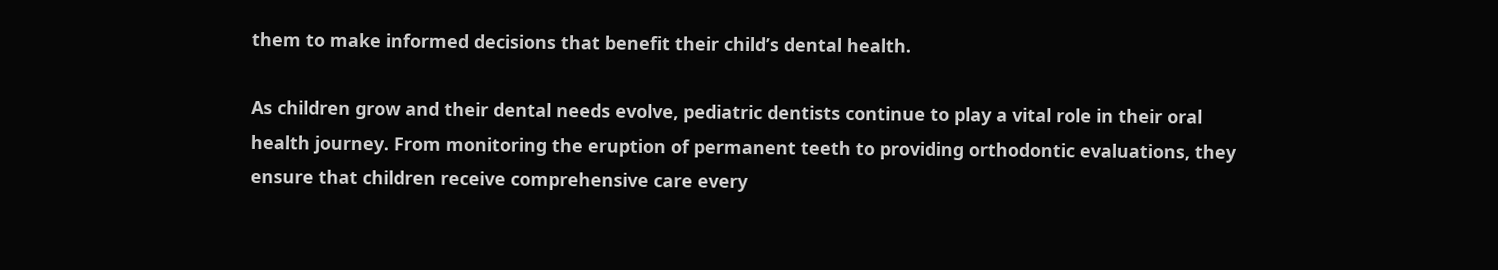them to make informed decisions that benefit their child’s dental health.

As children grow and their dental needs evolve, pediatric dentists continue to play a vital role in their oral health journey. From monitoring the eruption of permanent teeth to providing orthodontic evaluations, they ensure that children receive comprehensive care every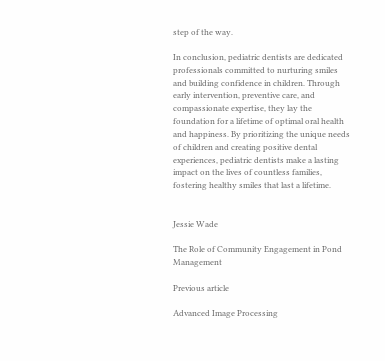step of the way.

In conclusion, pediatric dentists are dedicated professionals committed to nurturing smiles and building confidence in children. Through early intervention, preventive care, and compassionate expertise, they lay the foundation for a lifetime of optimal oral health and happiness. By prioritizing the unique needs of children and creating positive dental experiences, pediatric dentists make a lasting impact on the lives of countless families, fostering healthy smiles that last a lifetime.


Jessie Wade

The Role of Community Engagement in Pond Management

Previous article

Advanced Image Processing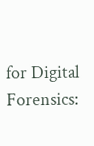for Digital Forensics: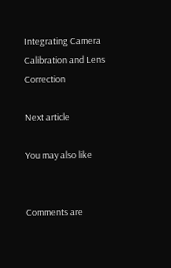Integrating Camera Calibration and Lens Correction

Next article

You may also like


Comments are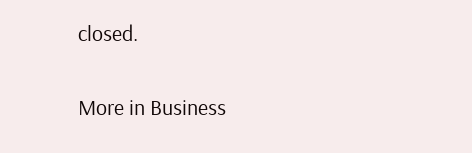closed.

More in Business